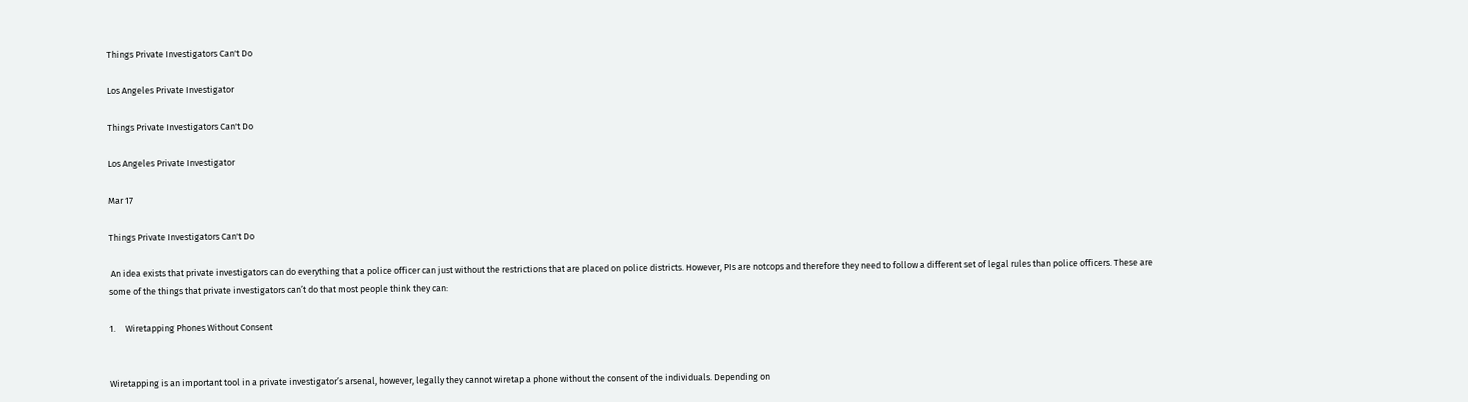Things Private Investigators Can't Do

Los Angeles Private Investigator

Things Private Investigators Can't Do

Los Angeles Private Investigator

Mar 17

Things Private Investigators Can't Do

 An idea exists that private investigators can do everything that a police officer can just without the restrictions that are placed on police districts. However, PIs are notcops and therefore they need to follow a different set of legal rules than police officers. These are some of the things that private investigators can’t do that most people think they can:

1.     Wiretapping Phones Without Consent


Wiretapping is an important tool in a private investigator’s arsenal, however, legally they cannot wiretap a phone without the consent of the individuals. Depending on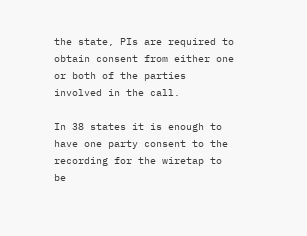the state, PIs are required to obtain consent from either one or both of the parties involved in the call.

In 38 states it is enough to have one party consent to the recording for the wiretap to be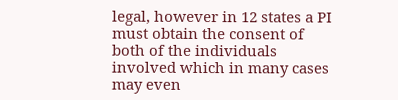legal, however in 12 states a PI must obtain the consent of both of the individuals involved which in many cases may even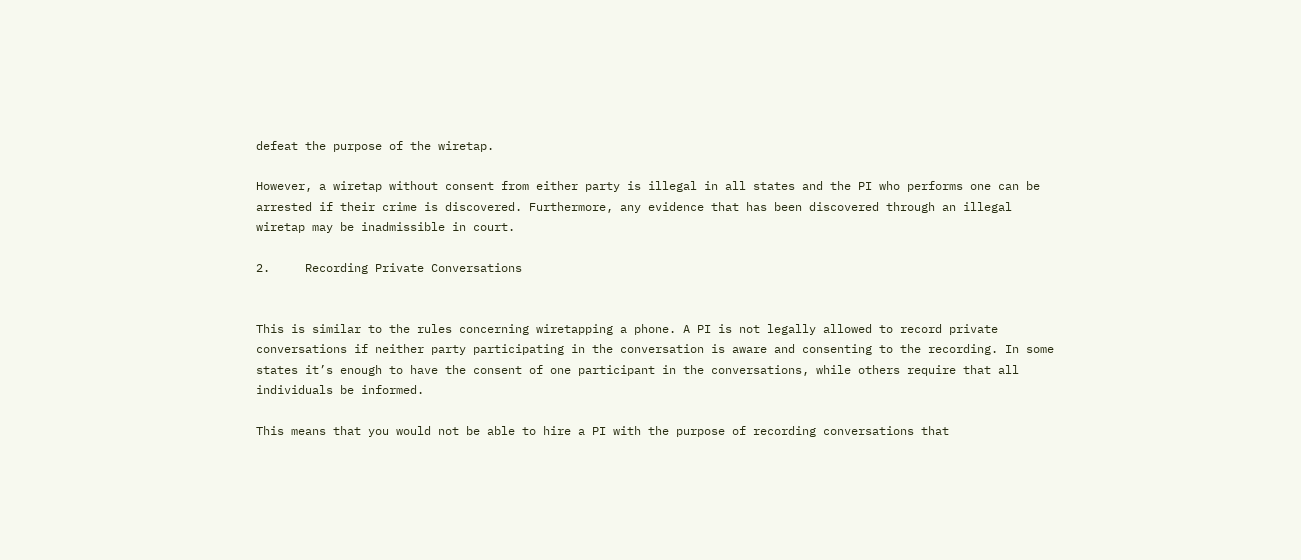defeat the purpose of the wiretap.

However, a wiretap without consent from either party is illegal in all states and the PI who performs one can be arrested if their crime is discovered. Furthermore, any evidence that has been discovered through an illegal wiretap may be inadmissible in court.

2.     Recording Private Conversations


This is similar to the rules concerning wiretapping a phone. A PI is not legally allowed to record private conversations if neither party participating in the conversation is aware and consenting to the recording. In some states it’s enough to have the consent of one participant in the conversations, while others require that all individuals be informed.

This means that you would not be able to hire a PI with the purpose of recording conversations that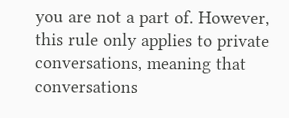you are not a part of. However, this rule only applies to private conversations, meaning that conversations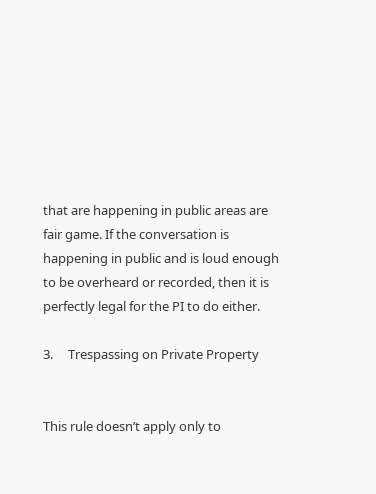that are happening in public areas are fair game. If the conversation is happening in public and is loud enough to be overheard or recorded, then it is perfectly legal for the PI to do either.

3.     Trespassing on Private Property


This rule doesn’t apply only to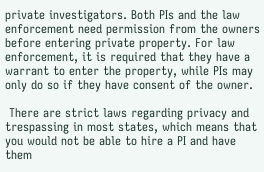private investigators. Both PIs and the law enforcement need permission from the owners before entering private property. For law enforcement, it is required that they have a warrant to enter the property, while PIs may only do so if they have consent of the owner.

 There are strict laws regarding privacy and trespassing in most states, which means that you would not be able to hire a PI and have them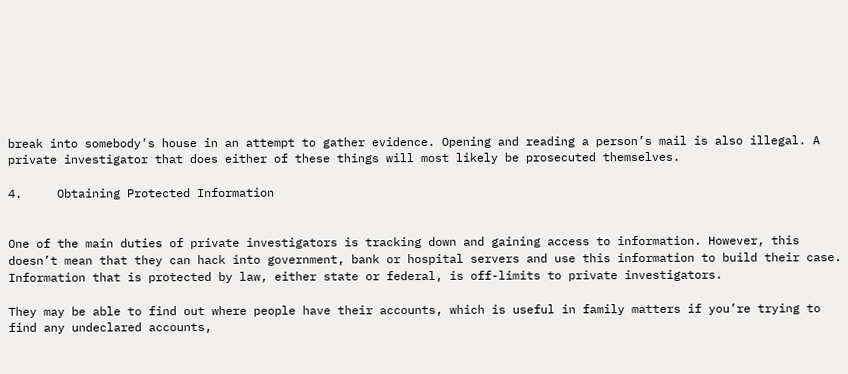break into somebody’s house in an attempt to gather evidence. Opening and reading a person’s mail is also illegal. A private investigator that does either of these things will most likely be prosecuted themselves.

4.     Obtaining Protected Information


One of the main duties of private investigators is tracking down and gaining access to information. However, this doesn’t mean that they can hack into government, bank or hospital servers and use this information to build their case. Information that is protected by law, either state or federal, is off-limits to private investigators.

They may be able to find out where people have their accounts, which is useful in family matters if you’re trying to find any undeclared accounts,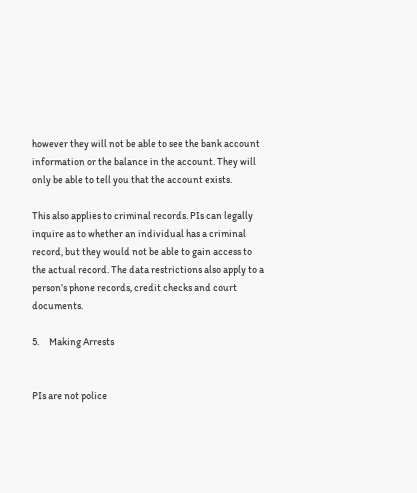however they will not be able to see the bank account information or the balance in the account. They will only be able to tell you that the account exists.

This also applies to criminal records. PIs can legally inquire as to whether an individual has a criminal record, but they would not be able to gain access to the actual record. The data restrictions also apply to a person’s phone records, credit checks and court documents.

5.     Making Arrests


PIs are not police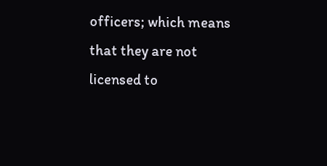officers; which means that they are not licensed to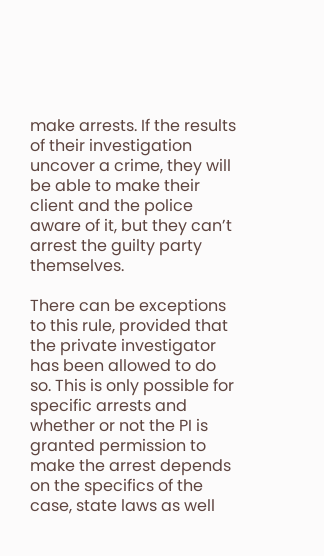make arrests. If the results of their investigation uncover a crime, they will be able to make their client and the police aware of it, but they can’t arrest the guilty party themselves.

There can be exceptions to this rule, provided that the private investigator has been allowed to do so. This is only possible for specific arrests and whether or not the PI is granted permission to make the arrest depends on the specifics of the case, state laws as well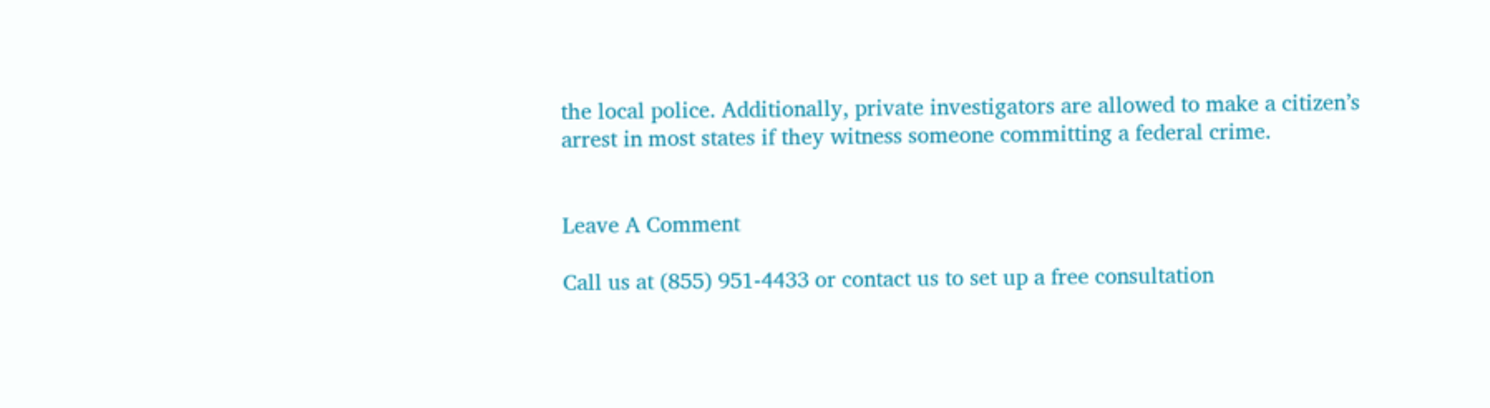the local police. Additionally, private investigators are allowed to make a citizen’s arrest in most states if they witness someone committing a federal crime.


Leave A Comment

Call us at (855) 951-4433 or contact us to set up a free consultation